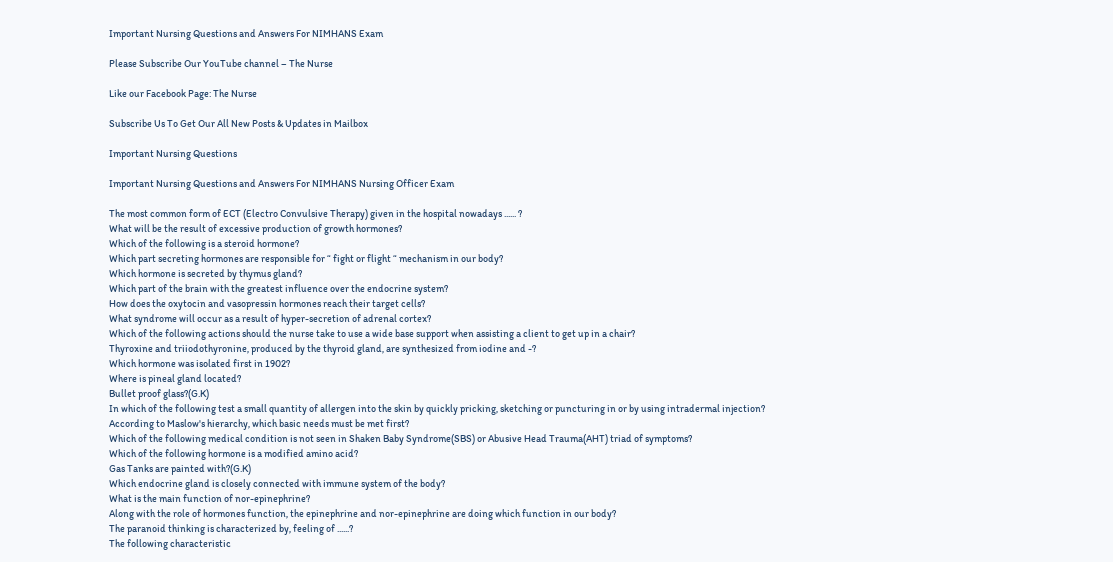Important Nursing Questions and Answers For NIMHANS Exam

Please Subscribe Our YouTube channel – The Nurse

Like our Facebook Page: The Nurse

Subscribe Us To Get Our All New Posts & Updates in Mailbox

Important Nursing Questions

Important Nursing Questions and Answers For NIMHANS Nursing Officer Exam

The most common form of ECT (Electro Convulsive Therapy) given in the hospital nowadays ...... ?
What will be the result of excessive production of growth hormones?
Which of the following is a steroid hormone?
Which part secreting hormones are responsible for “ fight or flight “ mechanism in our body?
Which hormone is secreted by thymus gland?
Which part of the brain with the greatest influence over the endocrine system?
How does the oxytocin and vasopressin hormones reach their target cells?
What syndrome will occur as a result of hyper-secretion of adrenal cortex?
Which of the following actions should the nurse take to use a wide base support when assisting a client to get up in a chair?
Thyroxine and triiodothyronine, produced by the thyroid gland, are synthesized from iodine and -?
Which hormone was isolated first in 1902?
Where is pineal gland located?
Bullet proof glass?(G.K)
In which of the following test a small quantity of allergen into the skin by quickly pricking, sketching or puncturing in or by using intradermal injection?
According to Maslow's hierarchy, which basic needs must be met first?
Which of the following medical condition is not seen in Shaken Baby Syndrome(SBS) or Abusive Head Trauma(AHT) triad of symptoms?
Which of the following hormone is a modified amino acid?
Gas Tanks are painted with?(G.K)
Which endocrine gland is closely connected with immune system of the body?
What is the main function of nor-epinephrine?
Along with the role of hormones function, the epinephrine and nor-epinephrine are doing which function in our body?
The paranoid thinking is characterized by, feeling of ......?
The following characteristic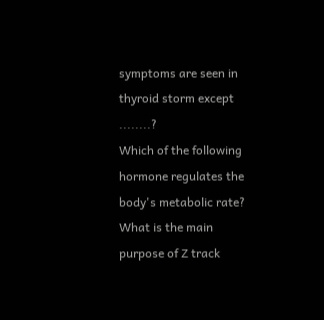symptoms are seen in thyroid storm except ........?
Which of the following hormone regulates the body's metabolic rate?
What is the main purpose of Z track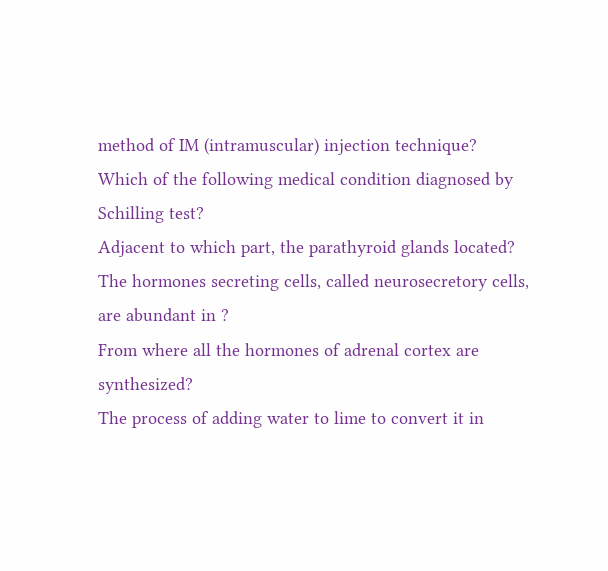method of IM (intramuscular) injection technique?
Which of the following medical condition diagnosed by Schilling test?
Adjacent to which part, the parathyroid glands located?
The hormones secreting cells, called neurosecretory cells, are abundant in ?
From where all the hormones of adrenal cortex are synthesized?
The process of adding water to lime to convert it in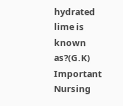hydrated lime is known as?(G.K)
Important Nursing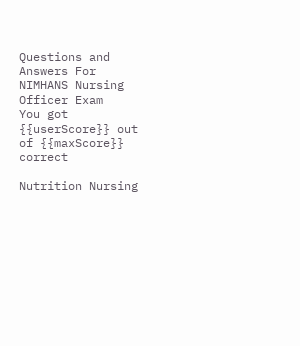Questions and Answers For NIMHANS Nursing Officer Exam
You got {{userScore}} out of {{maxScore}} correct

Nutrition Nursing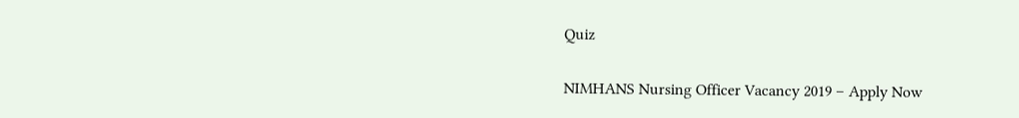Quiz

NIMHANS Nursing Officer Vacancy 2019 – Apply Now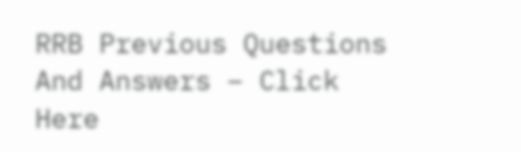RRB Previous Questions And Answers – Click Here